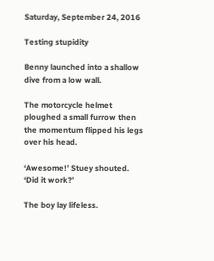Saturday, September 24, 2016

Testing stupidity

Benny launched into a shallow dive from a low wall.

The motorcycle helmet ploughed a small furrow then the momentum flipped his legs over his head.

‘Awesome!’ Stuey shouted.  ‘Did it work?’

The boy lay lifeless.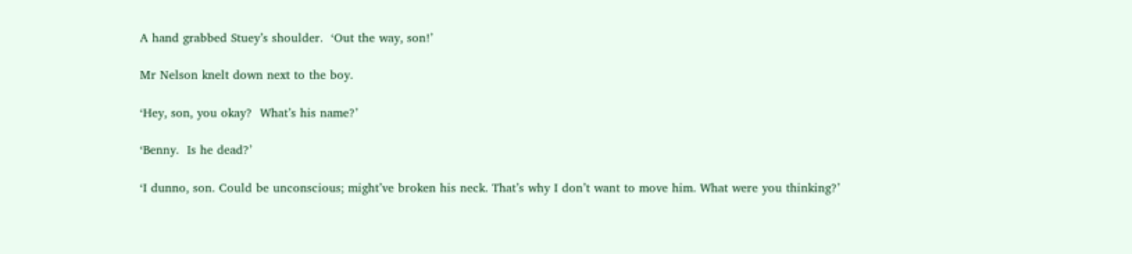A hand grabbed Stuey’s shoulder.  ‘Out the way, son!’

Mr Nelson knelt down next to the boy.

‘Hey, son, you okay?  What’s his name?’

‘Benny.  Is he dead?’

‘I dunno, son. Could be unconscious; might’ve broken his neck. That’s why I don’t want to move him. What were you thinking?’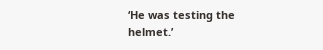‘He was testing the helmet.’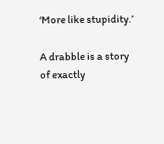‘More like stupidity.’

A drabble is a story of exactly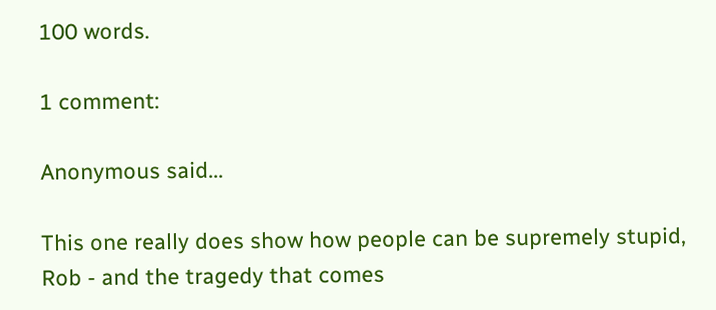100 words.

1 comment:

Anonymous said...

This one really does show how people can be supremely stupid, Rob - and the tragedy that comes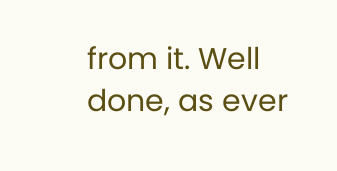from it. Well done, as ever